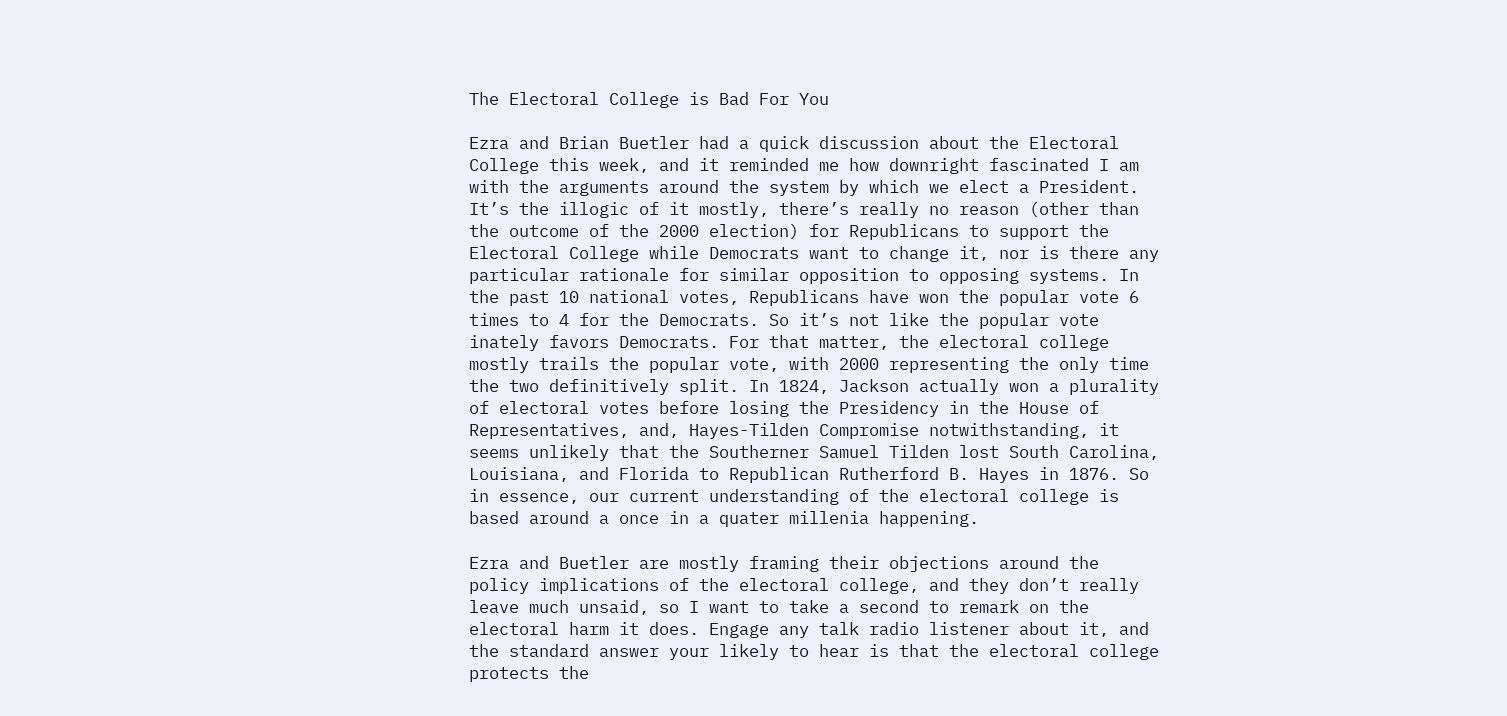The Electoral College is Bad For You

Ezra and Brian Buetler had a quick discussion about the Electoral College this week, and it reminded me how downright fascinated I am with the arguments around the system by which we elect a President. It’s the illogic of it mostly, there’s really no reason (other than the outcome of the 2000 election) for Republicans to support the Electoral College while Democrats want to change it, nor is there any particular rationale for similar opposition to opposing systems. In the past 10 national votes, Republicans have won the popular vote 6 times to 4 for the Democrats. So it’s not like the popular vote inately favors Democrats. For that matter, the electoral college mostly trails the popular vote, with 2000 representing the only time the two definitively split. In 1824, Jackson actually won a plurality of electoral votes before losing the Presidency in the House of Representatives, and, Hayes-Tilden Compromise notwithstanding, it seems unlikely that the Southerner Samuel Tilden lost South Carolina, Louisiana, and Florida to Republican Rutherford B. Hayes in 1876. So in essence, our current understanding of the electoral college is based around a once in a quater millenia happening.

Ezra and Buetler are mostly framing their objections around the policy implications of the electoral college, and they don’t really leave much unsaid, so I want to take a second to remark on the electoral harm it does. Engage any talk radio listener about it, and the standard answer your likely to hear is that the electoral college protects the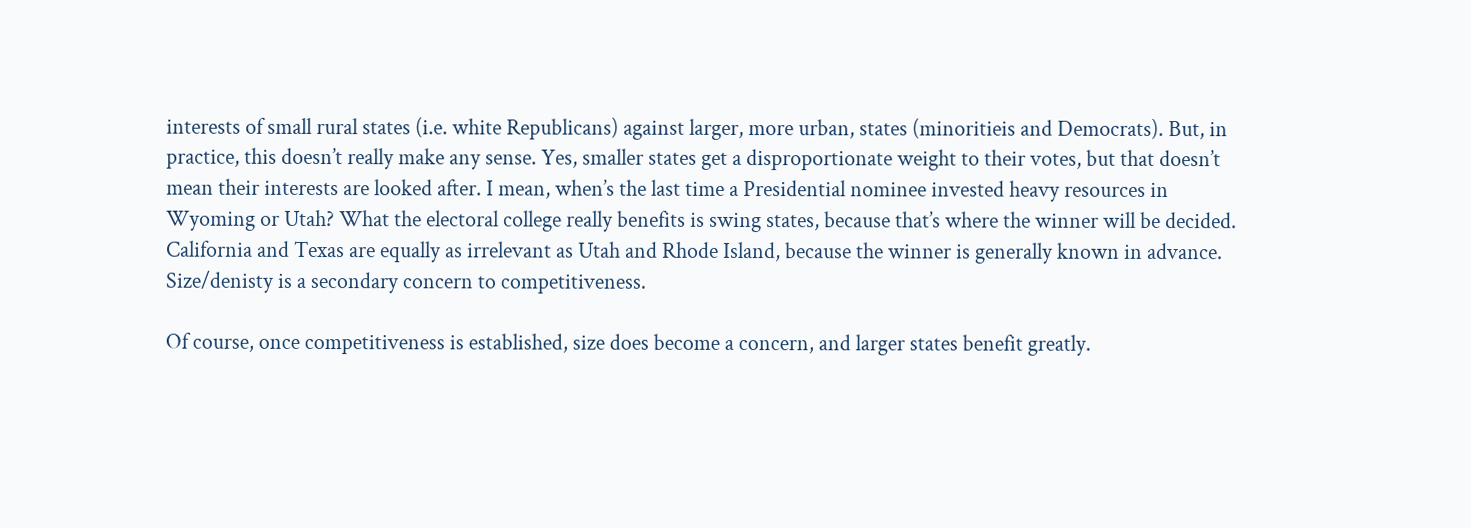interests of small rural states (i.e. white Republicans) against larger, more urban, states (minoritieis and Democrats). But, in practice, this doesn’t really make any sense. Yes, smaller states get a disproportionate weight to their votes, but that doesn’t mean their interests are looked after. I mean, when’s the last time a Presidential nominee invested heavy resources in Wyoming or Utah? What the electoral college really benefits is swing states, because that’s where the winner will be decided. California and Texas are equally as irrelevant as Utah and Rhode Island, because the winner is generally known in advance. Size/denisty is a secondary concern to competitiveness.

Of course, once competitiveness is established, size does become a concern, and larger states benefit greatly.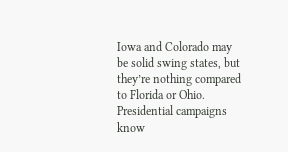Iowa and Colorado may be solid swing states, but they’re nothing compared to Florida or Ohio. Presidential campaigns know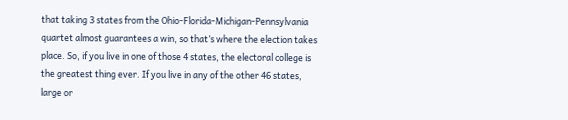that taking 3 states from the Ohio-Florida-Michigan-Pennsylvania quartet almost guarantees a win, so that’s where the election takes place. So, if you live in one of those 4 states, the electoral college is the greatest thing ever. If you live in any of the other 46 states, large or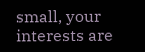small, your interests are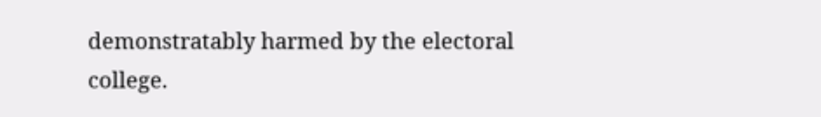demonstratably harmed by the electoral college.